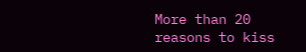More than 20 reasons to kiss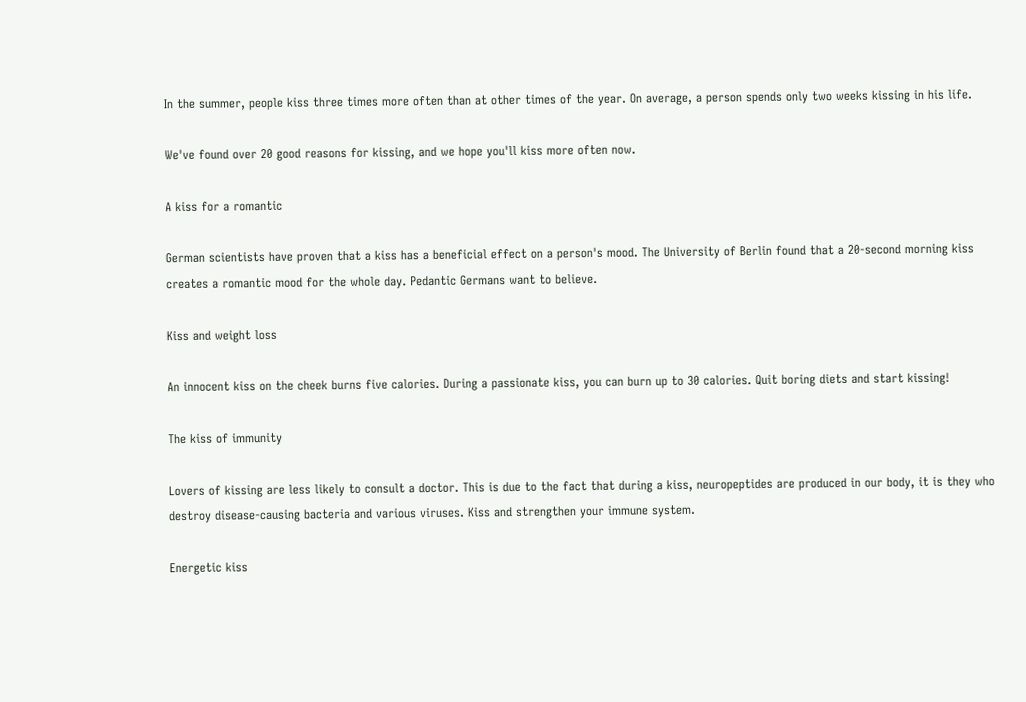In the summer, people kiss three times more often than at other times of the year. On average, a person spends only two weeks kissing in his life.

We've found over 20 good reasons for kissing, and we hope you'll kiss more often now.

A kiss for a romantic

German scientists have proven that a kiss has a beneficial effect on a person's mood. The University of Berlin found that a 20-second morning kiss creates a romantic mood for the whole day. Pedantic Germans want to believe.

Kiss and weight loss

An innocent kiss on the cheek burns five calories. During a passionate kiss, you can burn up to 30 calories. Quit boring diets and start kissing!

The kiss of immunity

Lovers of kissing are less likely to consult a doctor. This is due to the fact that during a kiss, neuropeptides are produced in our body, it is they who destroy disease-causing bacteria and various viruses. Kiss and strengthen your immune system.

Energetic kiss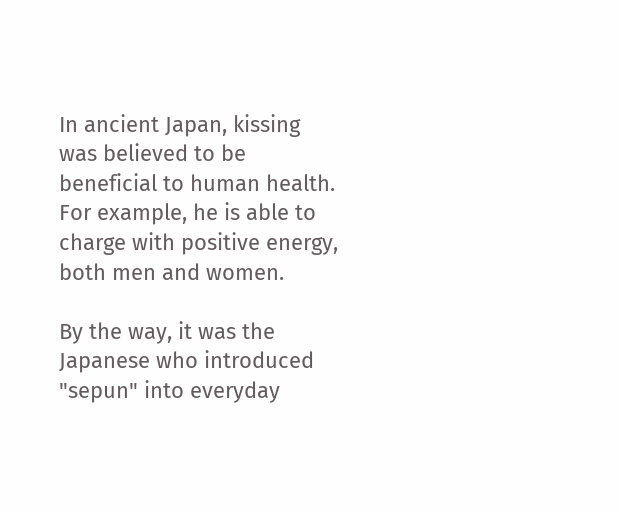In ancient Japan, kissing was believed to be beneficial to human health. For example, he is able to charge with positive energy, both men and women.

By the way, it was the Japanese who introduced "sepun" into everyday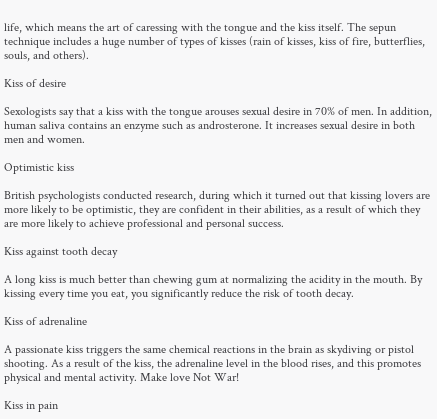life, which means the art of caressing with the tongue and the kiss itself. The sepun technique includes a huge number of types of kisses (rain of kisses, kiss of fire, butterflies, souls, and others).

Kiss of desire

Sexologists say that a kiss with the tongue arouses sexual desire in 70% of men. In addition, human saliva contains an enzyme such as androsterone. It increases sexual desire in both men and women.

Optimistic kiss

British psychologists conducted research, during which it turned out that kissing lovers are more likely to be optimistic, they are confident in their abilities, as a result of which they are more likely to achieve professional and personal success.

Kiss against tooth decay

A long kiss is much better than chewing gum at normalizing the acidity in the mouth. By kissing every time you eat, you significantly reduce the risk of tooth decay.

Kiss of adrenaline

A passionate kiss triggers the same chemical reactions in the brain as skydiving or pistol shooting. As a result of the kiss, the adrenaline level in the blood rises, and this promotes physical and mental activity. Make love Not War!

Kiss in pain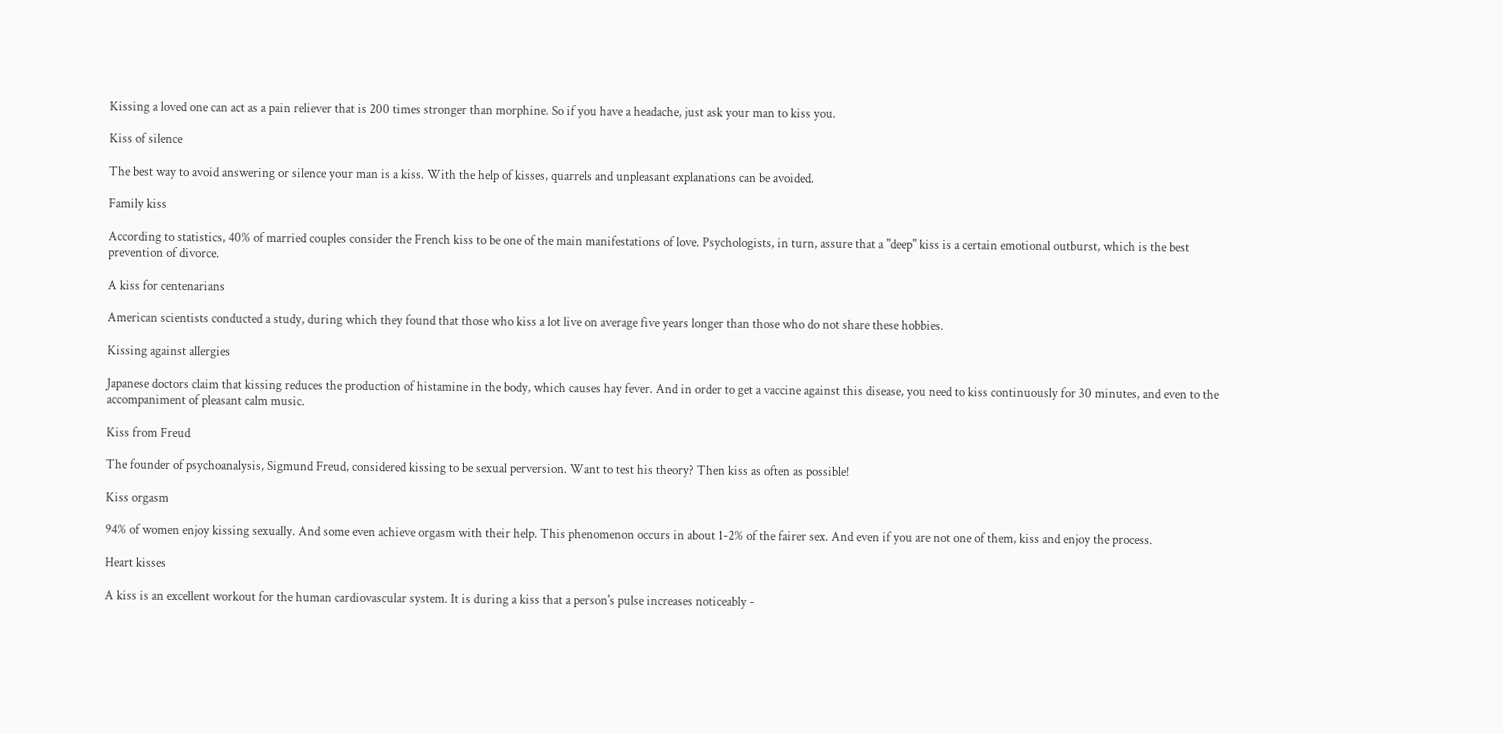Kissing a loved one can act as a pain reliever that is 200 times stronger than morphine. So if you have a headache, just ask your man to kiss you.

Kiss of silence

The best way to avoid answering or silence your man is a kiss. With the help of kisses, quarrels and unpleasant explanations can be avoided.

Family kiss

According to statistics, 40% of married couples consider the French kiss to be one of the main manifestations of love. Psychologists, in turn, assure that a "deep" kiss is a certain emotional outburst, which is the best prevention of divorce.

A kiss for centenarians

American scientists conducted a study, during which they found that those who kiss a lot live on average five years longer than those who do not share these hobbies.

Kissing against allergies

Japanese doctors claim that kissing reduces the production of histamine in the body, which causes hay fever. And in order to get a vaccine against this disease, you need to kiss continuously for 30 minutes, and even to the accompaniment of pleasant calm music.

Kiss from Freud

The founder of psychoanalysis, Sigmund Freud, considered kissing to be sexual perversion. Want to test his theory? Then kiss as often as possible!

Kiss orgasm

94% of women enjoy kissing sexually. And some even achieve orgasm with their help. This phenomenon occurs in about 1-2% of the fairer sex. And even if you are not one of them, kiss and enjoy the process.

Heart kisses

A kiss is an excellent workout for the human cardiovascular system. It is during a kiss that a person's pulse increases noticeably -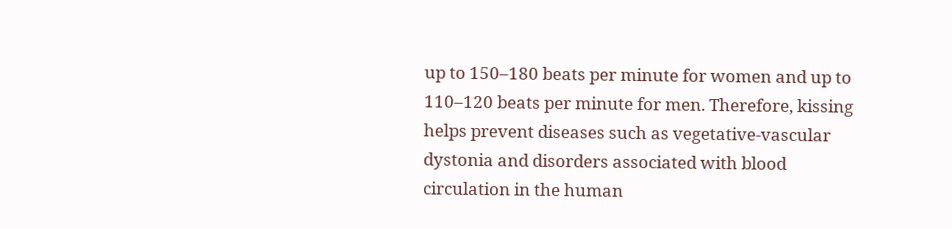up to 150–180 beats per minute for women and up to 110–120 beats per minute for men. Therefore, kissing helps prevent diseases such as vegetative-vascular dystonia and disorders associated with blood circulation in the human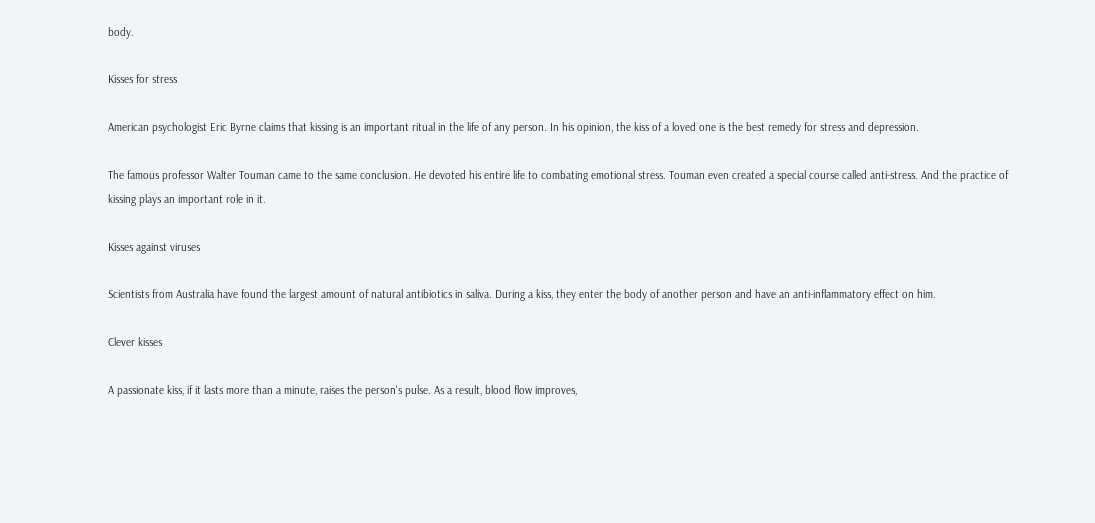body.

Kisses for stress

American psychologist Eric Byrne claims that kissing is an important ritual in the life of any person. In his opinion, the kiss of a loved one is the best remedy for stress and depression.

The famous professor Walter Touman came to the same conclusion. He devoted his entire life to combating emotional stress. Touman even created a special course called anti-stress. And the practice of kissing plays an important role in it.

Kisses against viruses

Scientists from Australia have found the largest amount of natural antibiotics in saliva. During a kiss, they enter the body of another person and have an anti-inflammatory effect on him.

Clever kisses

A passionate kiss, if it lasts more than a minute, raises the person's pulse. As a result, blood flow improves,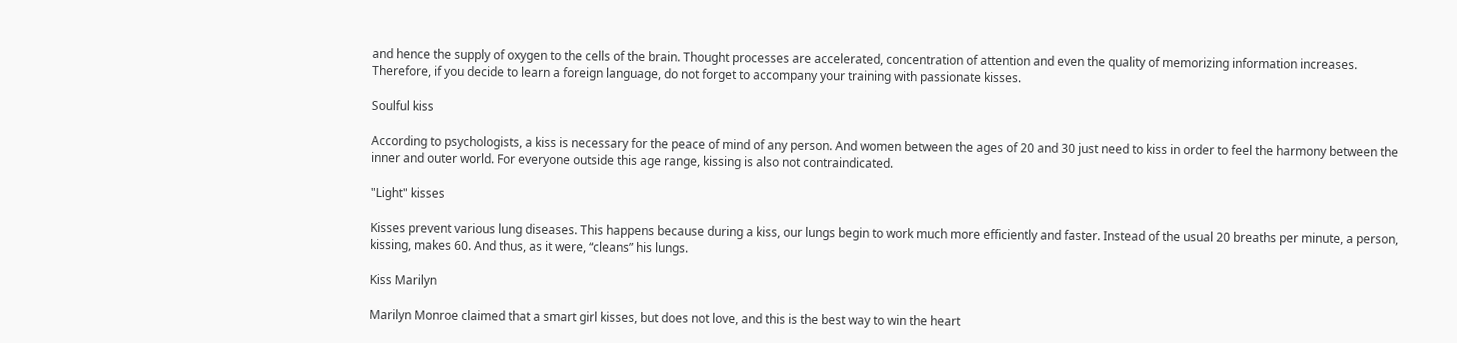and hence the supply of oxygen to the cells of the brain. Thought processes are accelerated, concentration of attention and even the quality of memorizing information increases. Therefore, if you decide to learn a foreign language, do not forget to accompany your training with passionate kisses.

Soulful kiss

According to psychologists, a kiss is necessary for the peace of mind of any person. And women between the ages of 20 and 30 just need to kiss in order to feel the harmony between the inner and outer world. For everyone outside this age range, kissing is also not contraindicated.

"Light" kisses

Kisses prevent various lung diseases. This happens because during a kiss, our lungs begin to work much more efficiently and faster. Instead of the usual 20 breaths per minute, a person, kissing, makes 60. And thus, as it were, “cleans” his lungs.

Kiss Marilyn

Marilyn Monroe claimed that a smart girl kisses, but does not love, and this is the best way to win the heart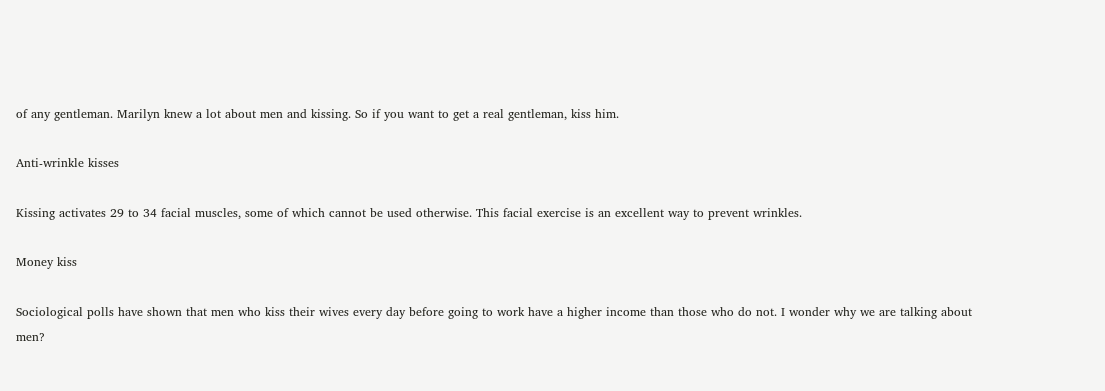of any gentleman. Marilyn knew a lot about men and kissing. So if you want to get a real gentleman, kiss him.

Anti-wrinkle kisses

Kissing activates 29 to 34 facial muscles, some of which cannot be used otherwise. This facial exercise is an excellent way to prevent wrinkles.

Money kiss

Sociological polls have shown that men who kiss their wives every day before going to work have a higher income than those who do not. I wonder why we are talking about men?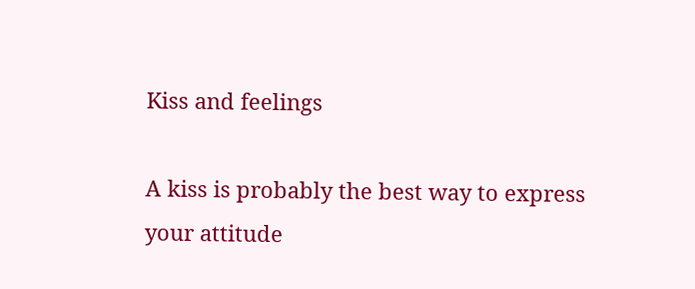Kiss and feelings

A kiss is probably the best way to express your attitude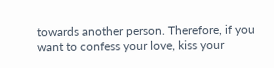towards another person. Therefore, if you want to confess your love, kiss your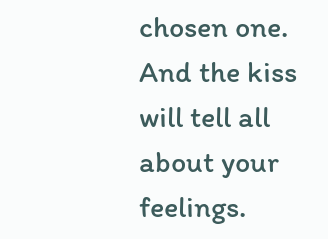chosen one. And the kiss will tell all about your feelings.